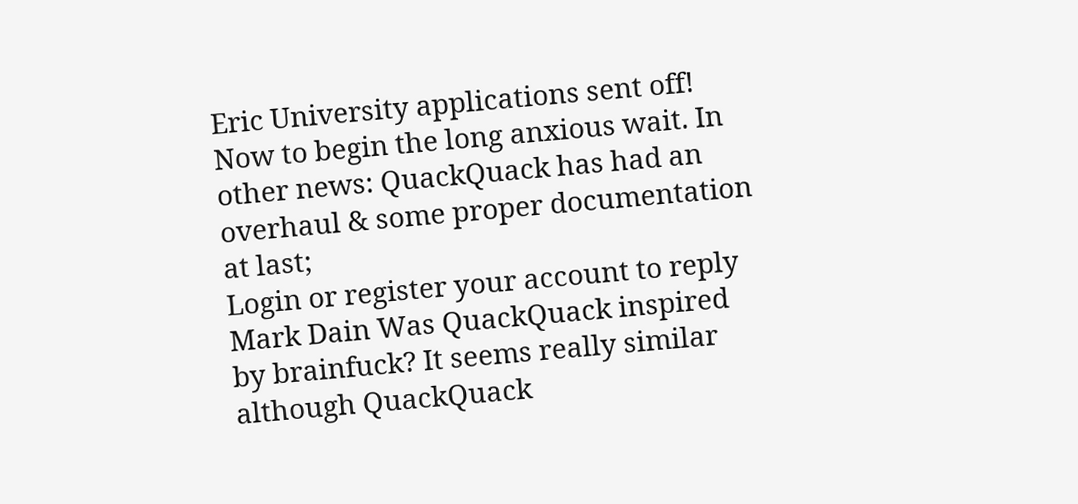Eric University applications sent off! Now to begin the long anxious wait. In other news: QuackQuack has had an overhaul & some proper documentation at last;
Login or register your account to reply
Mark Dain Was QuackQuack inspired by brainfuck? It seems really similar although QuackQuack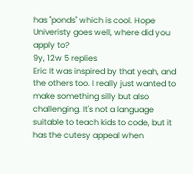has "ponds" which is cool. Hope Univeristy goes well, where did you apply to?
9y, 12w 5 replies
Eric It was inspired by that yeah, and the others too. I really just wanted to make something silly but also challenging. It's not a language suitable to teach kids to code, but it has the cutesy appeal when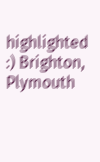highlighted :) Brighton, Plymouth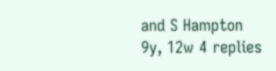and S Hampton
9y, 12w 4 replies